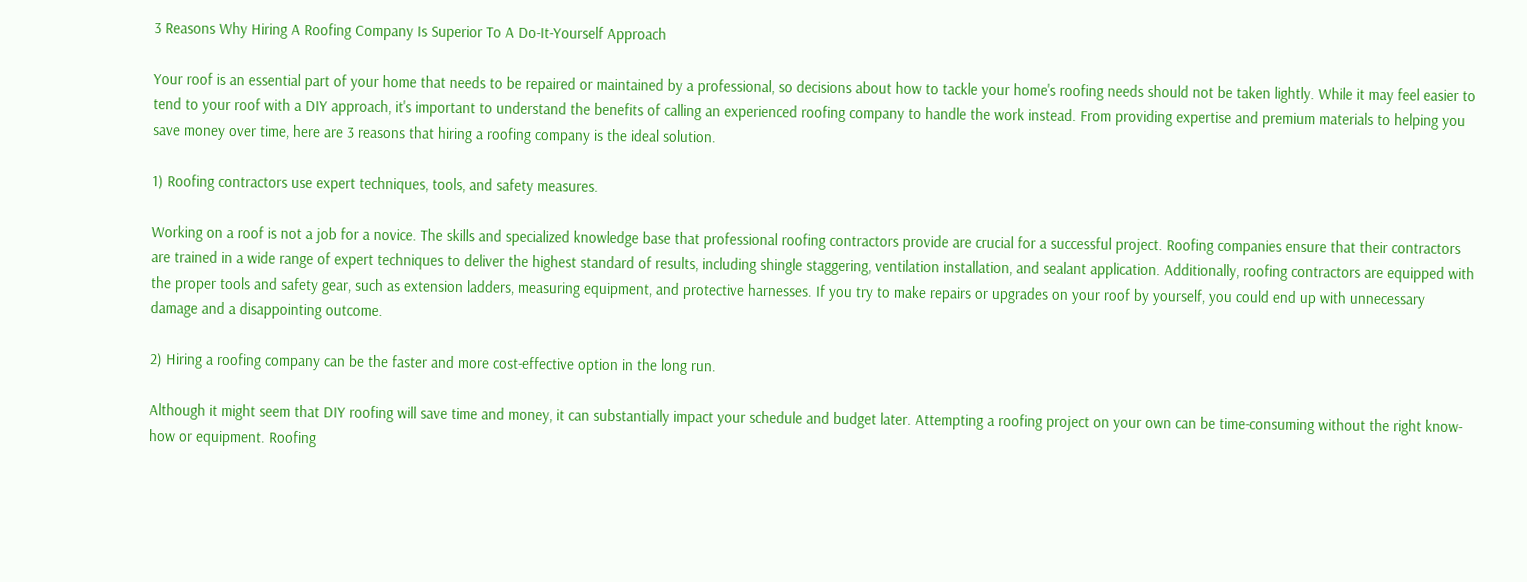3 Reasons Why Hiring A Roofing Company Is Superior To A Do-It-Yourself Approach

Your roof is an essential part of your home that needs to be repaired or maintained by a professional, so decisions about how to tackle your home's roofing needs should not be taken lightly. While it may feel easier to tend to your roof with a DIY approach, it's important to understand the benefits of calling an experienced roofing company to handle the work instead. From providing expertise and premium materials to helping you save money over time, here are 3 reasons that hiring a roofing company is the ideal solution.

1) Roofing contractors use expert techniques, tools, and safety measures.

Working on a roof is not a job for a novice. The skills and specialized knowledge base that professional roofing contractors provide are crucial for a successful project. Roofing companies ensure that their contractors are trained in a wide range of expert techniques to deliver the highest standard of results, including shingle staggering, ventilation installation, and sealant application. Additionally, roofing contractors are equipped with the proper tools and safety gear, such as extension ladders, measuring equipment, and protective harnesses. If you try to make repairs or upgrades on your roof by yourself, you could end up with unnecessary damage and a disappointing outcome.

2) Hiring a roofing company can be the faster and more cost-effective option in the long run.

Although it might seem that DIY roofing will save time and money, it can substantially impact your schedule and budget later. Attempting a roofing project on your own can be time-consuming without the right know-how or equipment. Roofing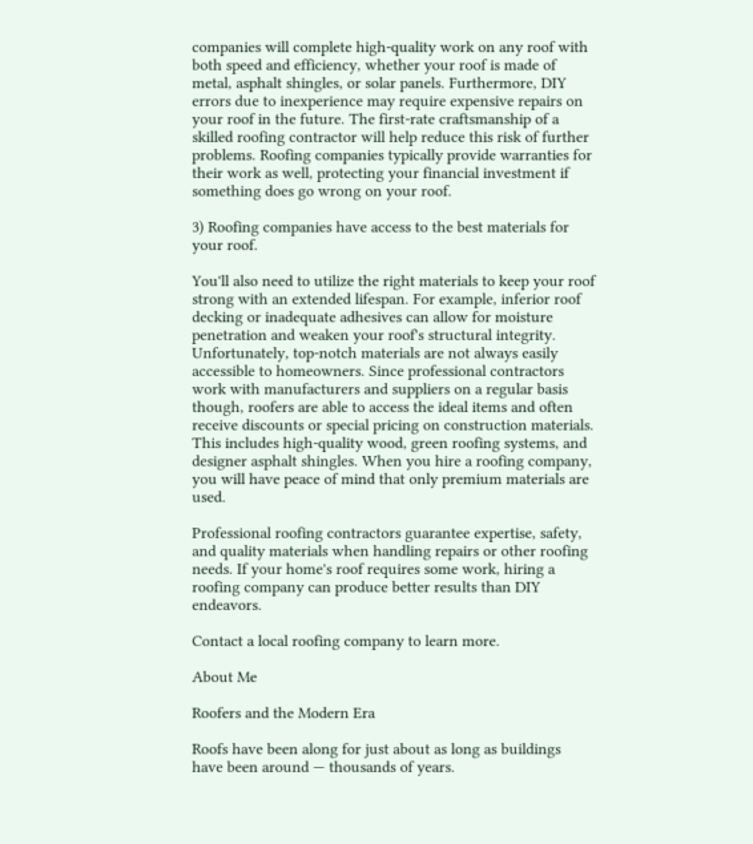companies will complete high-quality work on any roof with both speed and efficiency, whether your roof is made of metal, asphalt shingles, or solar panels. Furthermore, DIY errors due to inexperience may require expensive repairs on your roof in the future. The first-rate craftsmanship of a skilled roofing contractor will help reduce this risk of further problems. Roofing companies typically provide warranties for their work as well, protecting your financial investment if something does go wrong on your roof.

3) Roofing companies have access to the best materials for your roof.

You'll also need to utilize the right materials to keep your roof strong with an extended lifespan. For example, inferior roof decking or inadequate adhesives can allow for moisture penetration and weaken your roof's structural integrity. Unfortunately, top-notch materials are not always easily accessible to homeowners. Since professional contractors work with manufacturers and suppliers on a regular basis though, roofers are able to access the ideal items and often receive discounts or special pricing on construction materials. This includes high-quality wood, green roofing systems, and designer asphalt shingles. When you hire a roofing company, you will have peace of mind that only premium materials are used.

Professional roofing contractors guarantee expertise, safety, and quality materials when handling repairs or other roofing needs. If your home's roof requires some work, hiring a roofing company can produce better results than DIY endeavors.

Contact a local roofing company to learn more.

About Me

Roofers and the Modern Era

Roofs have been along for just about as long as buildings have been around — thousands of years.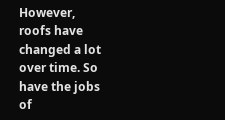However, roofs have changed a lot over time. So have the jobs of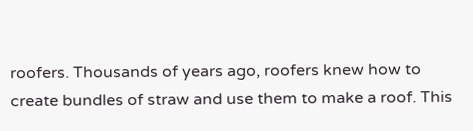roofers. Thousands of years ago, roofers knew how to create bundles of straw and use them to make a roof. This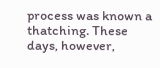process was known a thatching. These days, however,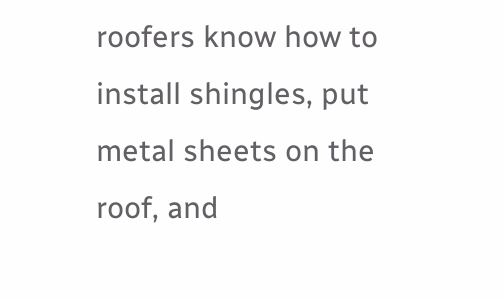roofers know how to install shingles, put metal sheets on the roof, and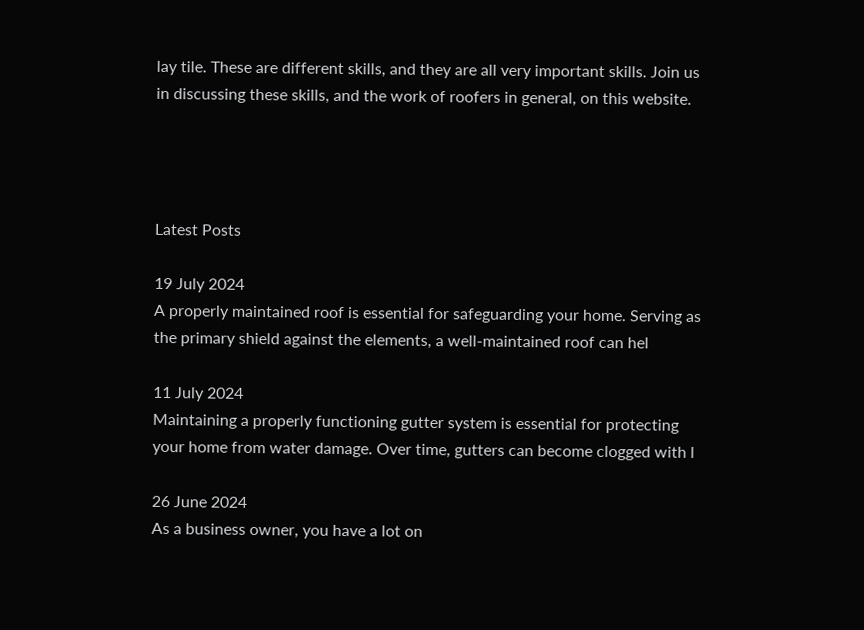lay tile. These are different skills, and they are all very important skills. Join us in discussing these skills, and the work of roofers in general, on this website.




Latest Posts

19 July 2024
A properly maintained roof is essential for safeguarding your home. Serving as the primary shield against the elements, a well-maintained roof can hel

11 July 2024
Maintaining a properly functioning gutter system is essential for protecting your home from water damage. Over time, gutters can become clogged with l

26 June 2024
As a business owner, you have a lot on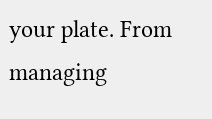your plate. From managing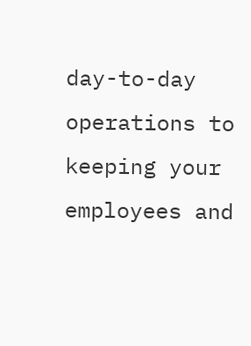day-to-day operations to keeping your employees and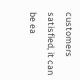customers satisfied, it can be ea